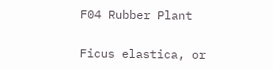F04 Rubber Plant


Ficus elastica, or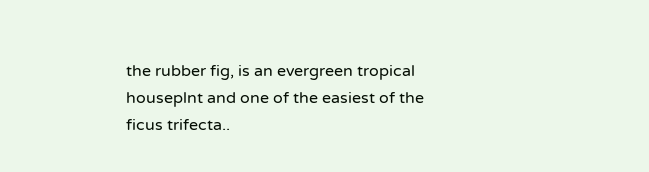the rubber fig, is an evergreen tropical houseplnt and one of the easiest of the ficus trifecta..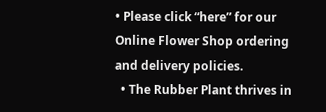• Please click “here” for our Online Flower Shop ordering and delivery policies.
  • The Rubber Plant thrives in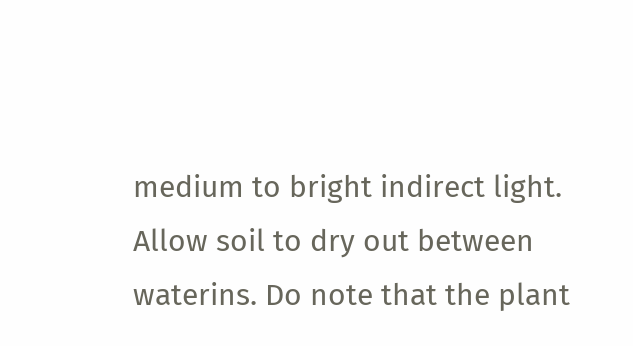medium to bright indirect light. Allow soil to dry out between waterins. Do note that the plant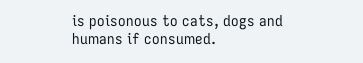is poisonous to cats, dogs and humans if consumed.